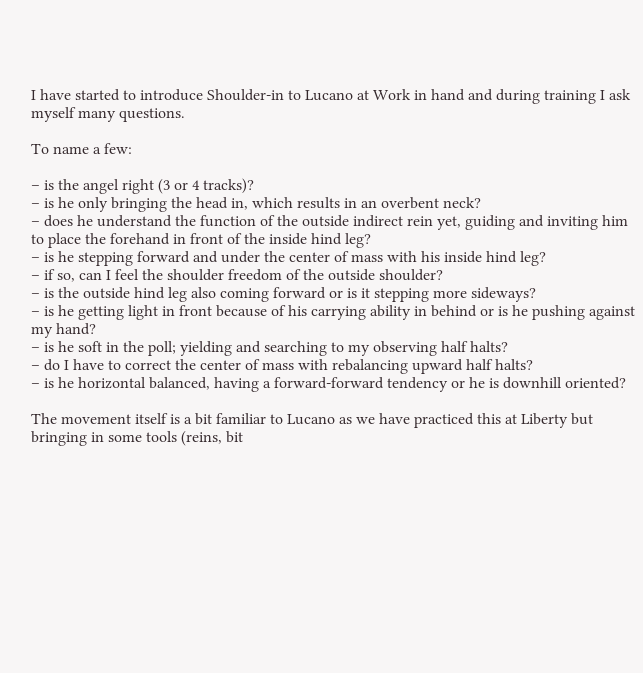I have started to introduce Shoulder-in to Lucano at Work in hand and during training I ask myself many questions.

To name a few:

– is the angel right (3 or 4 tracks)?
– is he only bringing the head in, which results in an overbent neck?
– does he understand the function of the outside indirect rein yet, guiding and inviting him to place the forehand in front of the inside hind leg?
– is he stepping forward and under the center of mass with his inside hind leg?
– if so, can I feel the shoulder freedom of the outside shoulder?
– is the outside hind leg also coming forward or is it stepping more sideways?
– is he getting light in front because of his carrying ability in behind or is he pushing against my hand?
– is he soft in the poll; yielding and searching to my observing half halts?
– do I have to correct the center of mass with rebalancing upward half halts?
– is he horizontal balanced, having a forward-forward tendency or he is downhill oriented?

The movement itself is a bit familiar to Lucano as we have practiced this at Liberty but bringing in some tools (reins, bit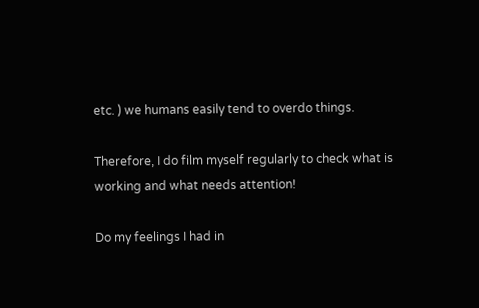etc. ) we humans easily tend to overdo things.

Therefore, I do film myself regularly to check what is working and what needs attention!

Do my feelings I had in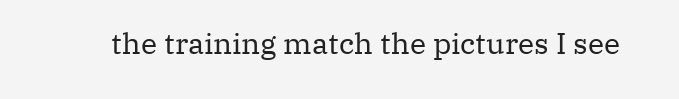the training match the pictures I see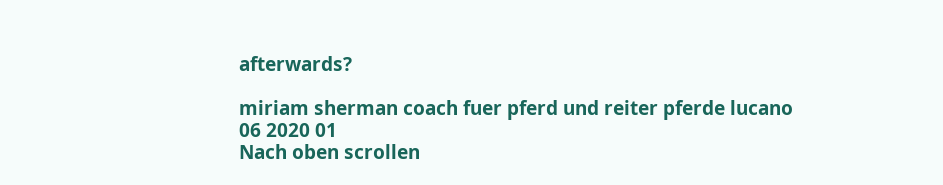afterwards?

miriam sherman coach fuer pferd und reiter pferde lucano 06 2020 01
Nach oben scrollen